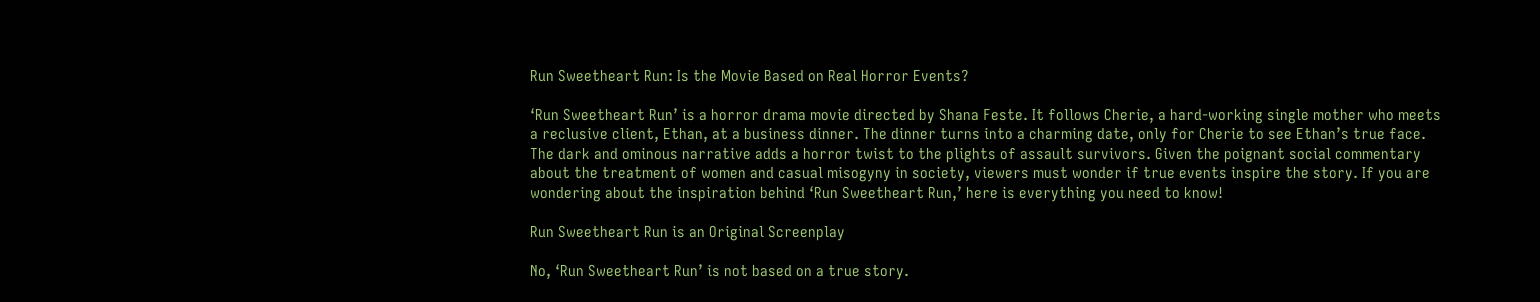Run Sweetheart Run: Is the Movie Based on Real Horror Events?

‘Run Sweetheart Run’ is a horror drama movie directed by Shana Feste. It follows Cherie, a hard-working single mother who meets a reclusive client, Ethan, at a business dinner. The dinner turns into a charming date, only for Cherie to see Ethan’s true face. The dark and ominous narrative adds a horror twist to the plights of assault survivors. Given the poignant social commentary about the treatment of women and casual misogyny in society, viewers must wonder if true events inspire the story. If you are wondering about the inspiration behind ‘Run Sweetheart Run,’ here is everything you need to know!

Run Sweetheart Run is an Original Screenplay

No, ‘Run Sweetheart Run’ is not based on a true story.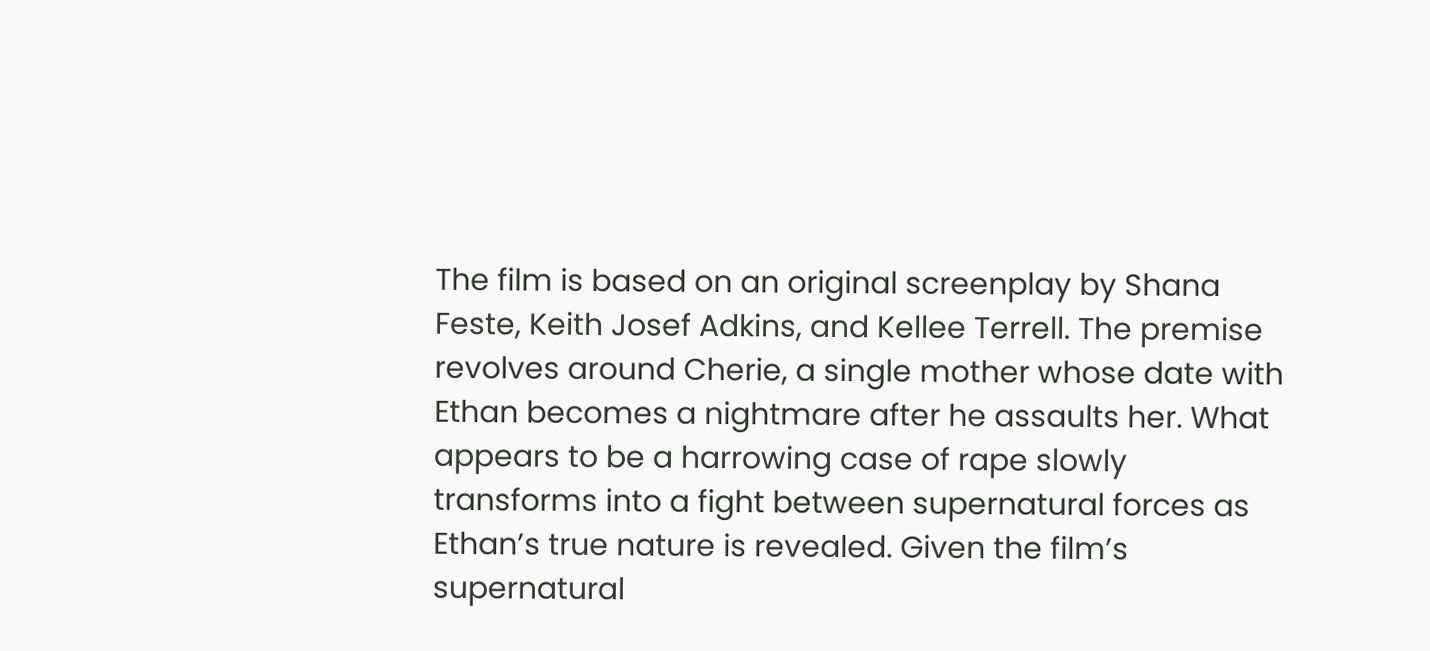The film is based on an original screenplay by Shana Feste, Keith Josef Adkins, and Kellee Terrell. The premise revolves around Cherie, a single mother whose date with Ethan becomes a nightmare after he assaults her. What appears to be a harrowing case of rape slowly transforms into a fight between supernatural forces as Ethan’s true nature is revealed. Given the film’s supernatural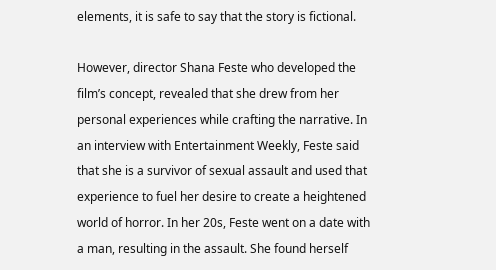elements, it is safe to say that the story is fictional.

However, director Shana Feste who developed the film’s concept, revealed that she drew from her personal experiences while crafting the narrative. In an interview with Entertainment Weekly, Feste said that she is a survivor of sexual assault and used that experience to fuel her desire to create a heightened world of horror. In her 20s, Feste went on a date with a man, resulting in the assault. She found herself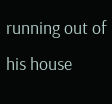running out of his house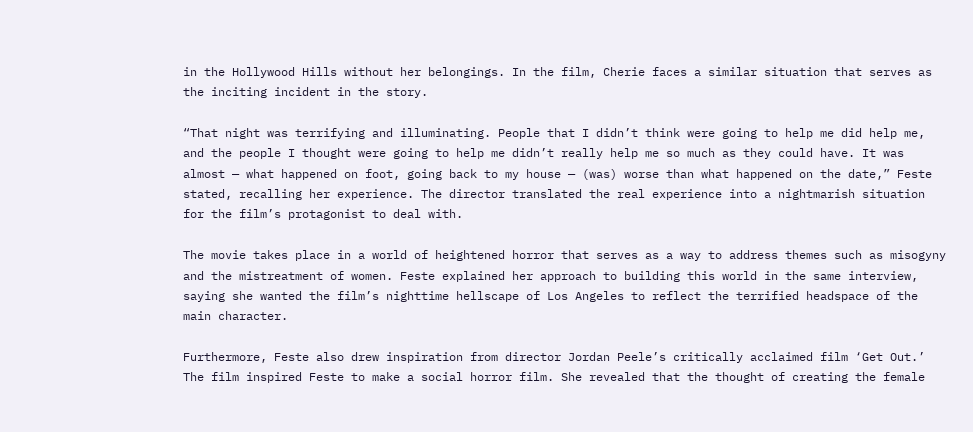in the Hollywood Hills without her belongings. In the film, Cherie faces a similar situation that serves as the inciting incident in the story.

“That night was terrifying and illuminating. People that I didn’t think were going to help me did help me, and the people I thought were going to help me didn’t really help me so much as they could have. It was almost — what happened on foot, going back to my house — (was) worse than what happened on the date,” Feste stated, recalling her experience. The director translated the real experience into a nightmarish situation for the film’s protagonist to deal with.

The movie takes place in a world of heightened horror that serves as a way to address themes such as misogyny and the mistreatment of women. Feste explained her approach to building this world in the same interview, saying she wanted the film’s nighttime hellscape of Los Angeles to reflect the terrified headspace of the main character.

Furthermore, Feste also drew inspiration from director Jordan Peele’s critically acclaimed film ‘Get Out.’ The film inspired Feste to make a social horror film. She revealed that the thought of creating the female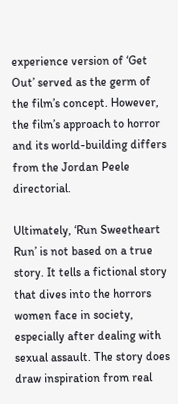experience version of ‘Get Out’ served as the germ of the film’s concept. However, the film’s approach to horror and its world-building differs from the Jordan Peele directorial.

Ultimately, ‘Run Sweetheart Run’ is not based on a true story. It tells a fictional story that dives into the horrors women face in society, especially after dealing with sexual assault. The story does draw inspiration from real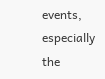events, especially the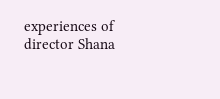experiences of director Shana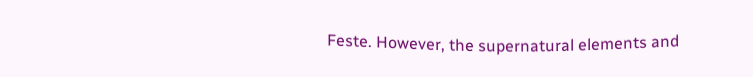Feste. However, the supernatural elements and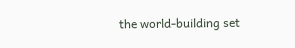the world-building set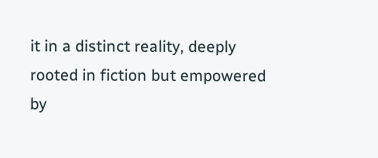it in a distinct reality, deeply rooted in fiction but empowered by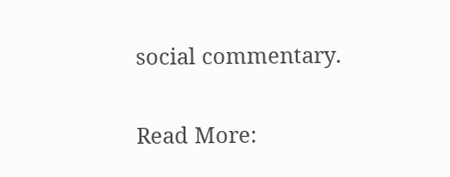social commentary.

Read More: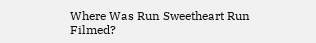Where Was Run Sweetheart Run Filmed?